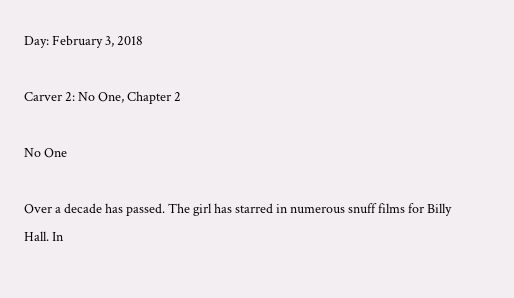Day: February 3, 2018

Carver 2: No One, Chapter 2

No One

Over a decade has passed. The girl has starred in numerous snuff films for Billy Hall. In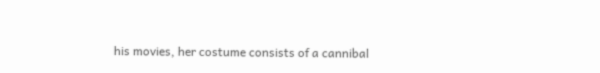his movies, her costume consists of a cannibal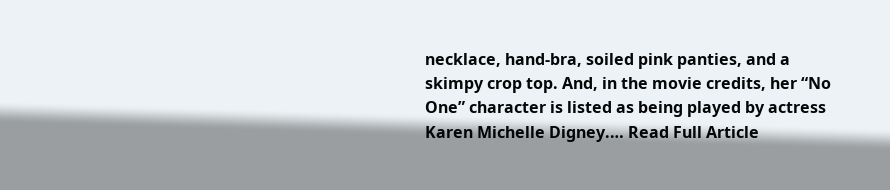necklace, hand-bra, soiled pink panties, and a skimpy crop top. And, in the movie credits, her “No One” character is listed as being played by actress Karen Michelle Digney.… Read Full Article